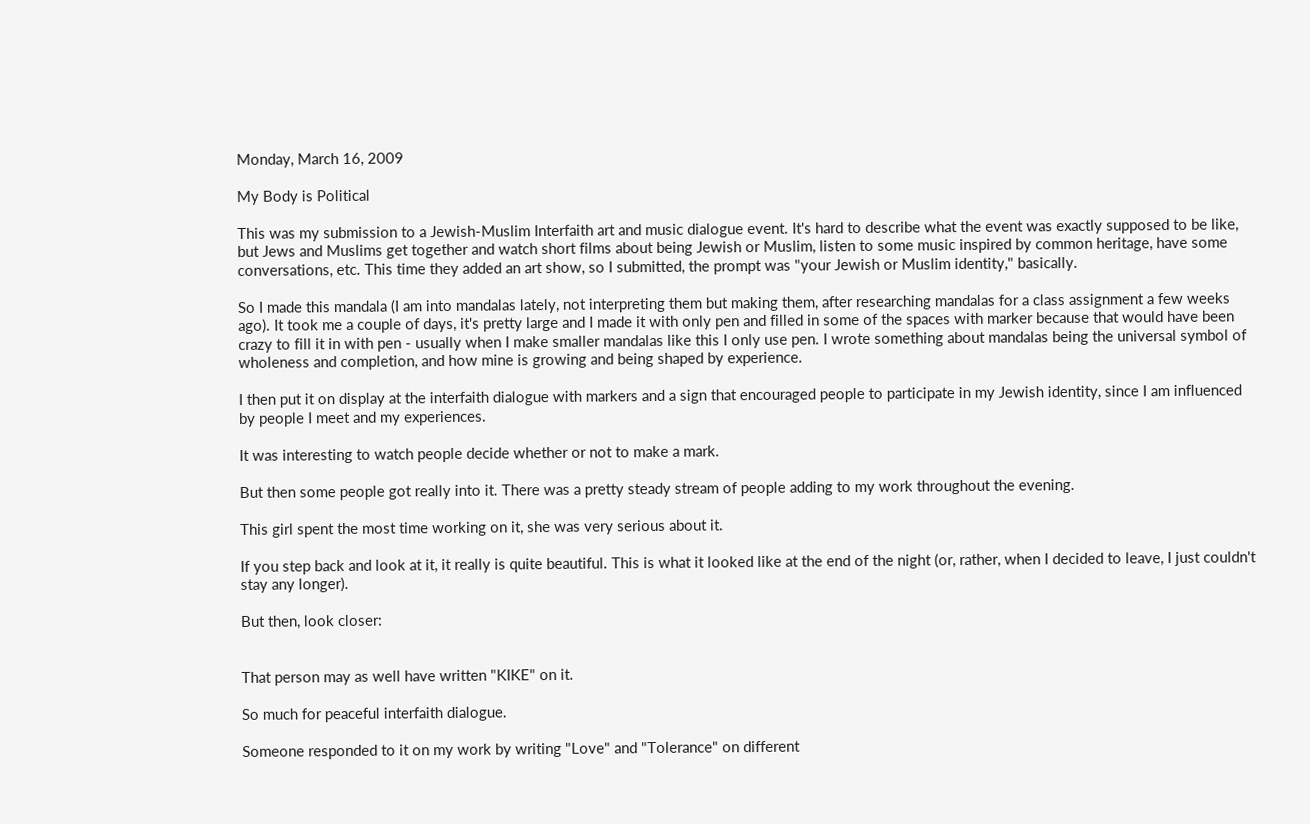Monday, March 16, 2009

My Body is Political

This was my submission to a Jewish-Muslim Interfaith art and music dialogue event. It's hard to describe what the event was exactly supposed to be like, but Jews and Muslims get together and watch short films about being Jewish or Muslim, listen to some music inspired by common heritage, have some conversations, etc. This time they added an art show, so I submitted, the prompt was "your Jewish or Muslim identity," basically.

So I made this mandala (I am into mandalas lately, not interpreting them but making them, after researching mandalas for a class assignment a few weeks ago). It took me a couple of days, it's pretty large and I made it with only pen and filled in some of the spaces with marker because that would have been crazy to fill it in with pen - usually when I make smaller mandalas like this I only use pen. I wrote something about mandalas being the universal symbol of wholeness and completion, and how mine is growing and being shaped by experience.

I then put it on display at the interfaith dialogue with markers and a sign that encouraged people to participate in my Jewish identity, since I am influenced by people I meet and my experiences.

It was interesting to watch people decide whether or not to make a mark.

But then some people got really into it. There was a pretty steady stream of people adding to my work throughout the evening.

This girl spent the most time working on it, she was very serious about it.

If you step back and look at it, it really is quite beautiful. This is what it looked like at the end of the night (or, rather, when I decided to leave, I just couldn't stay any longer).

But then, look closer:


That person may as well have written "KIKE" on it.

So much for peaceful interfaith dialogue.

Someone responded to it on my work by writing "Love" and "Tolerance" on different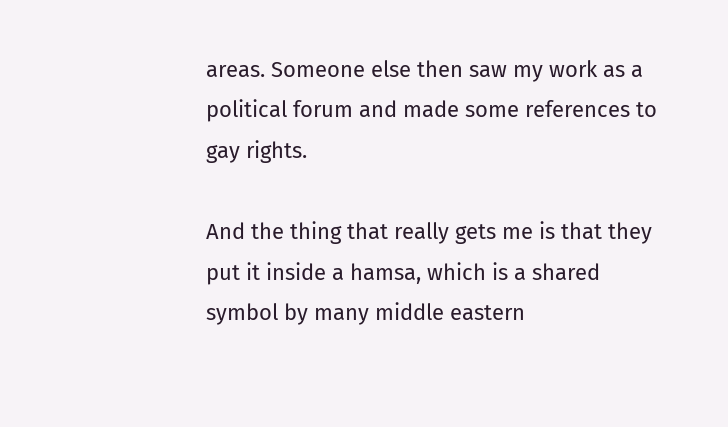areas. Someone else then saw my work as a political forum and made some references to gay rights.

And the thing that really gets me is that they put it inside a hamsa, which is a shared symbol by many middle eastern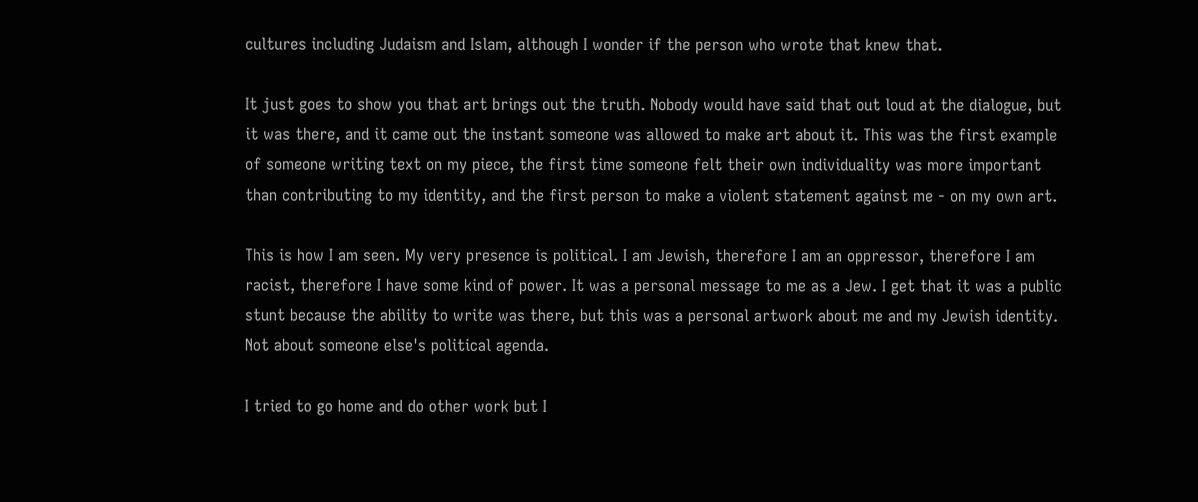cultures including Judaism and Islam, although I wonder if the person who wrote that knew that.

It just goes to show you that art brings out the truth. Nobody would have said that out loud at the dialogue, but it was there, and it came out the instant someone was allowed to make art about it. This was the first example of someone writing text on my piece, the first time someone felt their own individuality was more important than contributing to my identity, and the first person to make a violent statement against me - on my own art.

This is how I am seen. My very presence is political. I am Jewish, therefore I am an oppressor, therefore I am racist, therefore I have some kind of power. It was a personal message to me as a Jew. I get that it was a public stunt because the ability to write was there, but this was a personal artwork about me and my Jewish identity. Not about someone else's political agenda.

I tried to go home and do other work but I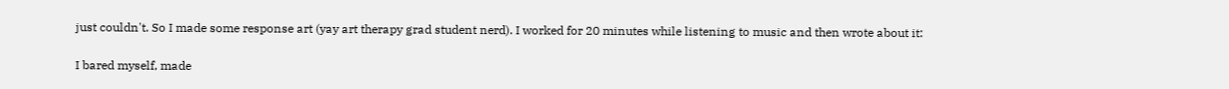just couldn't. So I made some response art (yay art therapy grad student nerd). I worked for 20 minutes while listening to music and then wrote about it:

I bared myself, made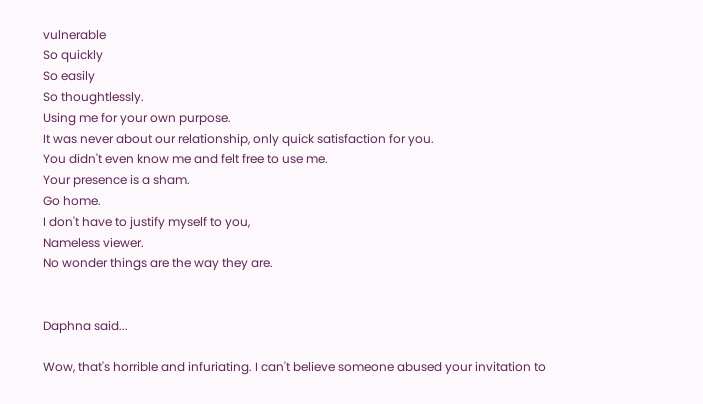vulnerable
So quickly
So easily
So thoughtlessly.
Using me for your own purpose.
It was never about our relationship, only quick satisfaction for you.
You didn't even know me and felt free to use me.
Your presence is a sham.
Go home.
I don't have to justify myself to you,
Nameless viewer.
No wonder things are the way they are.


Daphna said...

Wow, that's horrible and infuriating. I can't believe someone abused your invitation to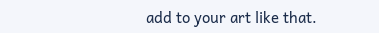add to your art like that.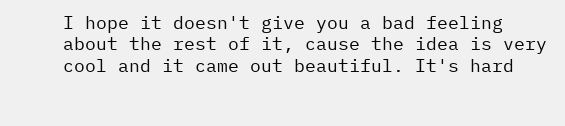I hope it doesn't give you a bad feeling about the rest of it, cause the idea is very cool and it came out beautiful. It's hard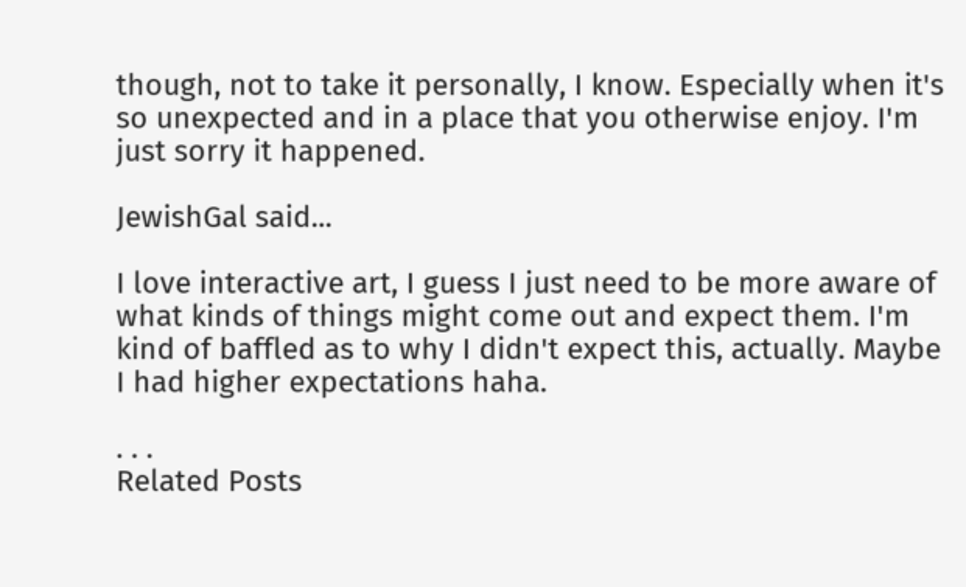though, not to take it personally, I know. Especially when it's so unexpected and in a place that you otherwise enjoy. I'm just sorry it happened.

JewishGal said...

I love interactive art, I guess I just need to be more aware of what kinds of things might come out and expect them. I'm kind of baffled as to why I didn't expect this, actually. Maybe I had higher expectations haha.

. . .
Related Posts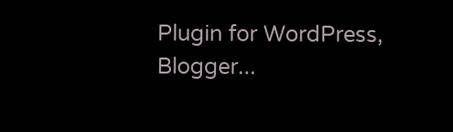Plugin for WordPress, Blogger...